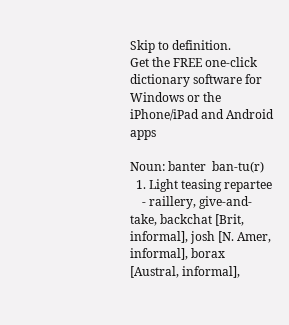Skip to definition.
Get the FREE one-click dictionary software for Windows or the iPhone/iPad and Android apps

Noun: banter  ban-tu(r)
  1. Light teasing repartee
    - raillery, give-and-take, backchat [Brit, informal], josh [N. Amer, informal], borax [Austral, informal],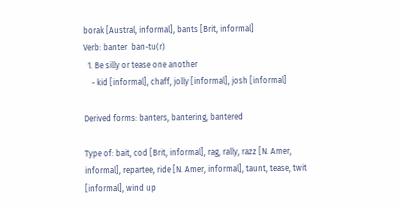borak [Austral, informal], bants [Brit, informal]
Verb: banter  ban-tu(r)
  1. Be silly or tease one another
    - kid [informal], chaff, jolly [informal], josh [informal]

Derived forms: banters, bantering, bantered

Type of: bait, cod [Brit, informal], rag, rally, razz [N. Amer, informal], repartee, ride [N. Amer, informal], taunt, tease, twit [informal], wind up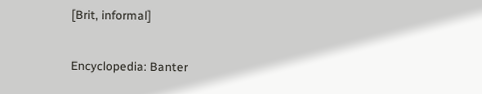[Brit, informal]

Encyclopedia: Banter